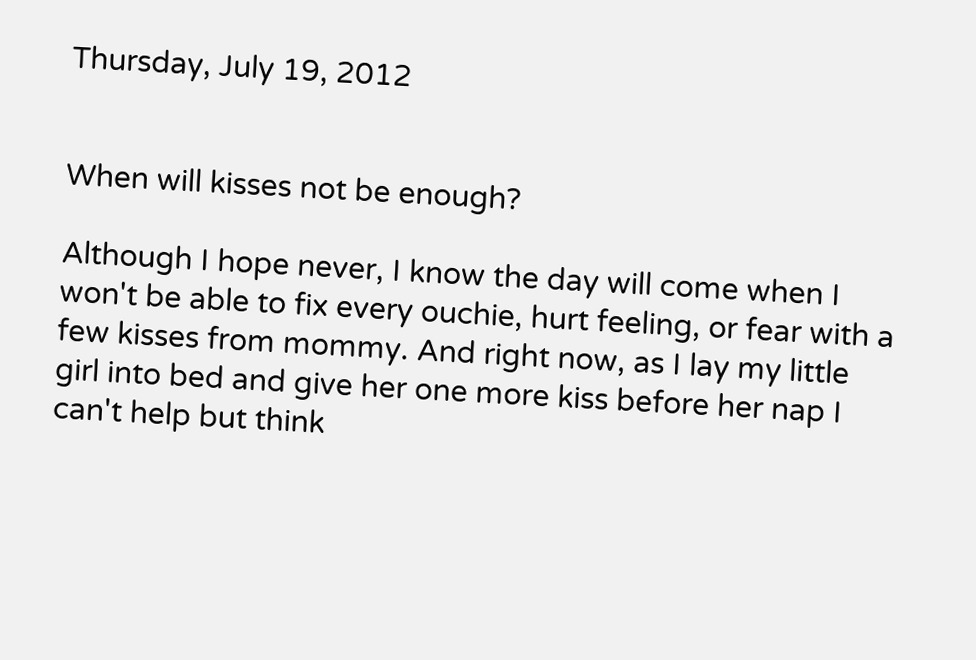Thursday, July 19, 2012


When will kisses not be enough?

Although I hope never, I know the day will come when I won't be able to fix every ouchie, hurt feeling, or fear with a few kisses from mommy. And right now, as I lay my little girl into bed and give her one more kiss before her nap I can't help but think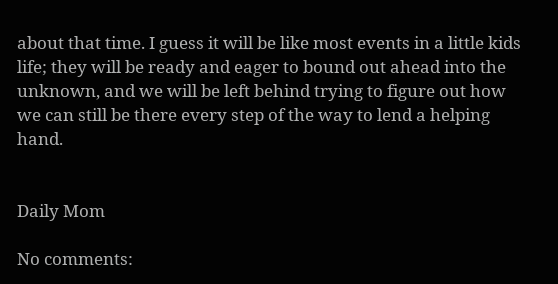about that time. I guess it will be like most events in a little kids life; they will be ready and eager to bound out ahead into the unknown, and we will be left behind trying to figure out how we can still be there every step of the way to lend a helping hand.


Daily Mom

No comments: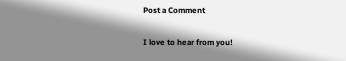Post a Comment

I love to hear from you!